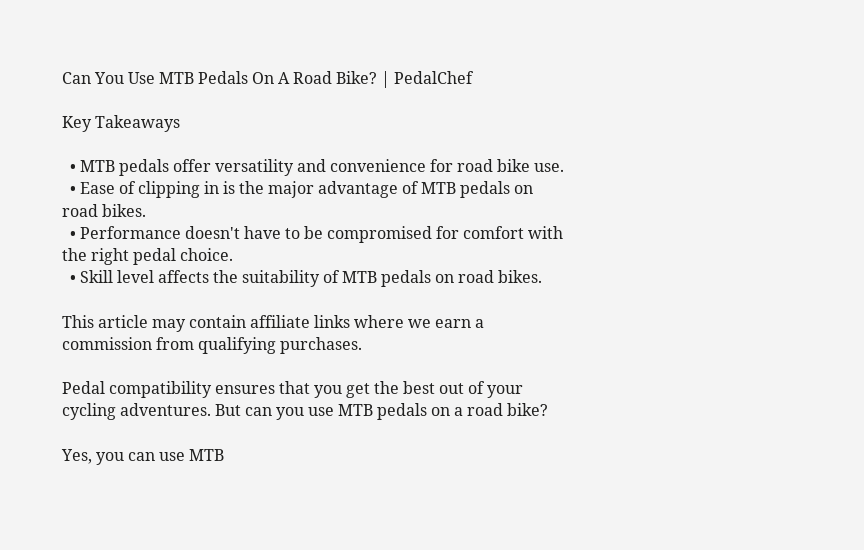Can You Use MTB Pedals On A Road Bike? | PedalChef

Key Takeaways

  • MTB pedals offer versatility and convenience for road bike use.
  • Ease of clipping in is the major advantage of MTB pedals on road bikes.
  • Performance doesn't have to be compromised for comfort with the right pedal choice.
  • Skill level affects the suitability of MTB pedals on road bikes.

This article may contain affiliate links where we earn a commission from qualifying purchases.

Pedal compatibility ensures that you get the best out of your cycling adventures. But can you use MTB pedals on a road bike?

Yes, you can use MTB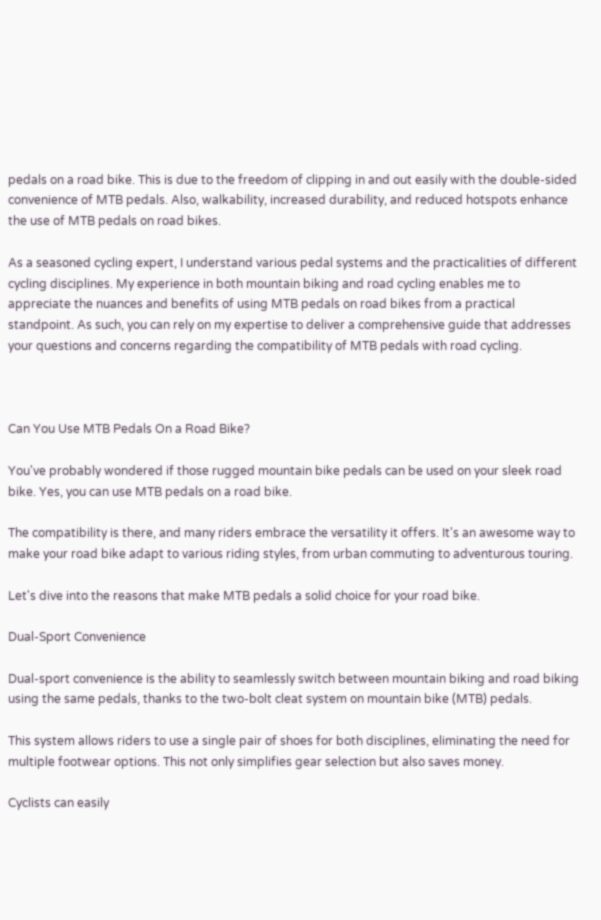pedals on a road bike. This is due to the freedom of clipping in and out easily with the double-sided convenience of MTB pedals. Also, walkability, increased durability, and reduced hotspots enhance the use of MTB pedals on road bikes.

As a seasoned cycling expert, I understand various pedal systems and the practicalities of different cycling disciplines. My experience in both mountain biking and road cycling enables me to appreciate the nuances and benefits of using MTB pedals on road bikes from a practical standpoint. As such, you can rely on my expertise to deliver a comprehensive guide that addresses your questions and concerns regarding the compatibility of MTB pedals with road cycling.



Can You Use MTB Pedals On a Road Bike?

You've probably wondered if those rugged mountain bike pedals can be used on your sleek road bike. Yes, you can use MTB pedals on a road bike.

The compatibility is there, and many riders embrace the versatility it offers. It's an awesome way to make your road bike adapt to various riding styles, from urban commuting to adventurous touring.

Let's dive into the reasons that make MTB pedals a solid choice for your road bike.

Dual-Sport Convenience

Dual-sport convenience is the ability to seamlessly switch between mountain biking and road biking using the same pedals, thanks to the two-bolt cleat system on mountain bike (MTB) pedals.

This system allows riders to use a single pair of shoes for both disciplines, eliminating the need for multiple footwear options. This not only simplifies gear selection but also saves money.

Cyclists can easily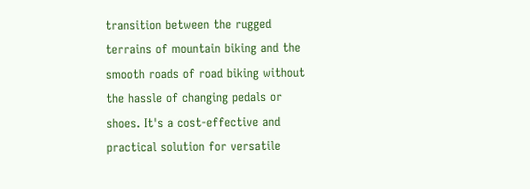transition between the rugged terrains of mountain biking and the smooth roads of road biking without the hassle of changing pedals or shoes. It's a cost-effective and practical solution for versatile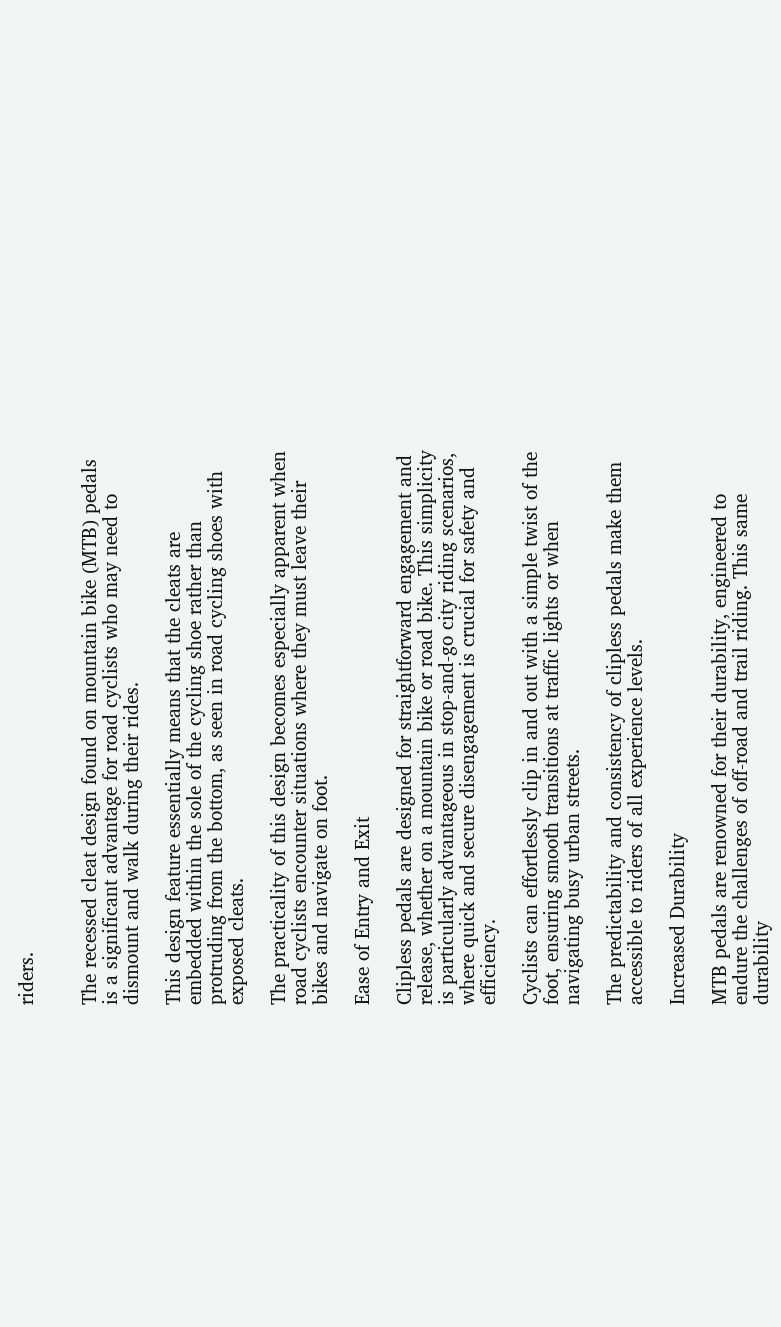riders.


The recessed cleat design found on mountain bike (MTB) pedals is a significant advantage for road cyclists who may need to dismount and walk during their rides.

This design feature essentially means that the cleats are embedded within the sole of the cycling shoe rather than protruding from the bottom, as seen in road cycling shoes with exposed cleats.

The practicality of this design becomes especially apparent when road cyclists encounter situations where they must leave their bikes and navigate on foot.

Ease of Entry and Exit

Clipless pedals are designed for straightforward engagement and release, whether on a mountain bike or road bike. This simplicity is particularly advantageous in stop-and-go city riding scenarios, where quick and secure disengagement is crucial for safety and efficiency.

Cyclists can effortlessly clip in and out with a simple twist of the foot, ensuring smooth transitions at traffic lights or when navigating busy urban streets.

The predictability and consistency of clipless pedals make them accessible to riders of all experience levels.

Increased Durability

MTB pedals are renowned for their durability, engineered to endure the challenges of off-road and trail riding. This same durability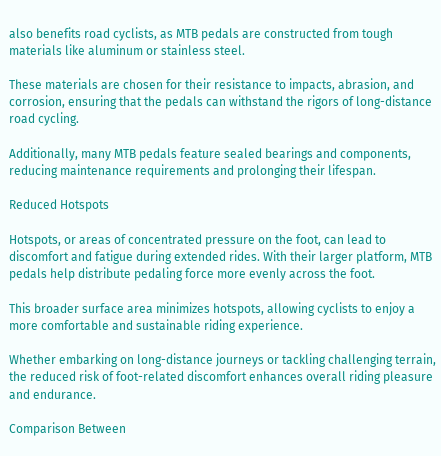also benefits road cyclists, as MTB pedals are constructed from tough materials like aluminum or stainless steel.

These materials are chosen for their resistance to impacts, abrasion, and corrosion, ensuring that the pedals can withstand the rigors of long-distance road cycling.

Additionally, many MTB pedals feature sealed bearings and components, reducing maintenance requirements and prolonging their lifespan.

Reduced Hotspots

Hotspots, or areas of concentrated pressure on the foot, can lead to discomfort and fatigue during extended rides. With their larger platform, MTB pedals help distribute pedaling force more evenly across the foot.

This broader surface area minimizes hotspots, allowing cyclists to enjoy a more comfortable and sustainable riding experience.

Whether embarking on long-distance journeys or tackling challenging terrain, the reduced risk of foot-related discomfort enhances overall riding pleasure and endurance.

Comparison Between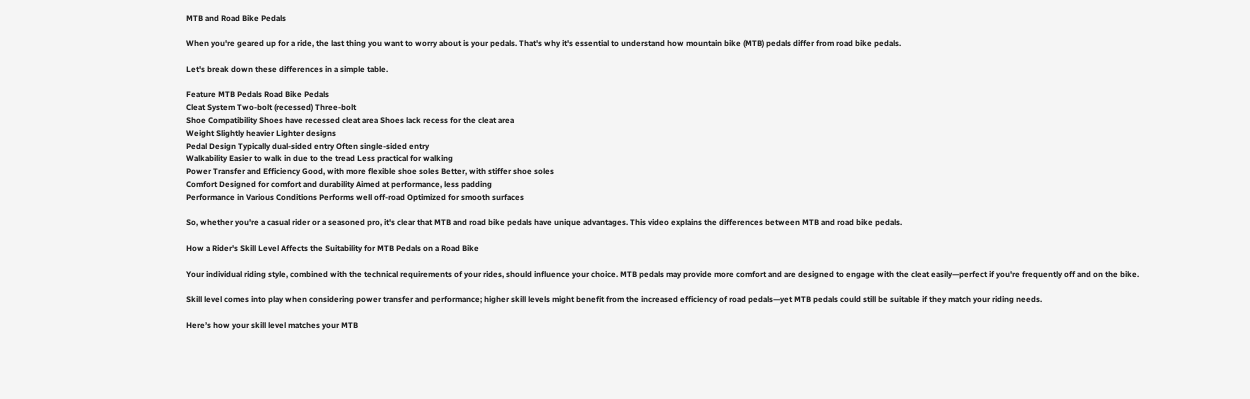MTB and Road Bike Pedals

When you're geared up for a ride, the last thing you want to worry about is your pedals. That's why it's essential to understand how mountain bike (MTB) pedals differ from road bike pedals.

Let's break down these differences in a simple table.

Feature MTB Pedals Road Bike Pedals
Cleat System Two-bolt (recessed) Three-bolt
Shoe Compatibility Shoes have recessed cleat area Shoes lack recess for the cleat area
Weight Slightly heavier Lighter designs
Pedal Design Typically dual-sided entry Often single-sided entry
Walkability Easier to walk in due to the tread Less practical for walking
Power Transfer and Efficiency Good, with more flexible shoe soles Better, with stiffer shoe soles
Comfort Designed for comfort and durability Aimed at performance, less padding
Performance in Various Conditions Performs well off-road Optimized for smooth surfaces

So, whether you're a casual rider or a seasoned pro, it's clear that MTB and road bike pedals have unique advantages. This video explains the differences between MTB and road bike pedals.

How a Rider's Skill Level Affects the Suitability for MTB Pedals on a Road Bike

Your individual riding style, combined with the technical requirements of your rides, should influence your choice. MTB pedals may provide more comfort and are designed to engage with the cleat easily—perfect if you're frequently off and on the bike.

Skill level comes into play when considering power transfer and performance; higher skill levels might benefit from the increased efficiency of road pedals—yet MTB pedals could still be suitable if they match your riding needs.

Here’s how your skill level matches your MTB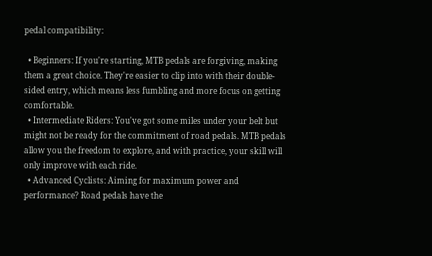pedal compatibility:

  • Beginners: If you're starting, MTB pedals are forgiving, making them a great choice. They're easier to clip into with their double-sided entry, which means less fumbling and more focus on getting comfortable.
  • Intermediate Riders: You've got some miles under your belt but might not be ready for the commitment of road pedals. MTB pedals allow you the freedom to explore, and with practice, your skill will only improve with each ride.
  • Advanced Cyclists: Aiming for maximum power and performance? Road pedals have the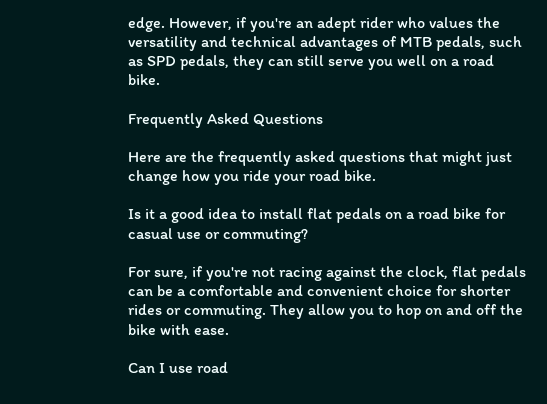edge. However, if you're an adept rider who values the versatility and technical advantages of MTB pedals, such as SPD pedals, they can still serve you well on a road bike.

Frequently Asked Questions

Here are the frequently asked questions that might just change how you ride your road bike.

Is it a good idea to install flat pedals on a road bike for casual use or commuting?

For sure, if you're not racing against the clock, flat pedals can be a comfortable and convenient choice for shorter rides or commuting. They allow you to hop on and off the bike with ease.

Can I use road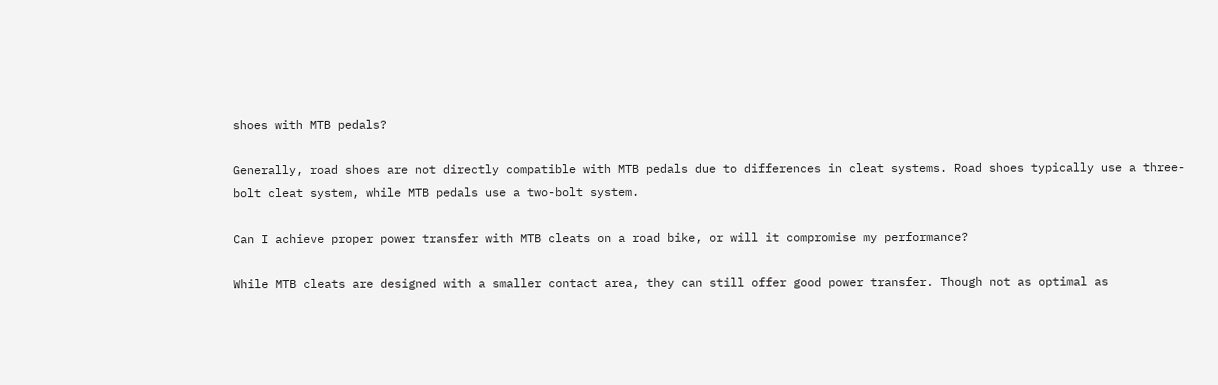shoes with MTB pedals?

Generally, road shoes are not directly compatible with MTB pedals due to differences in cleat systems. Road shoes typically use a three-bolt cleat system, while MTB pedals use a two-bolt system.

Can I achieve proper power transfer with MTB cleats on a road bike, or will it compromise my performance?

While MTB cleats are designed with a smaller contact area, they can still offer good power transfer. Though not as optimal as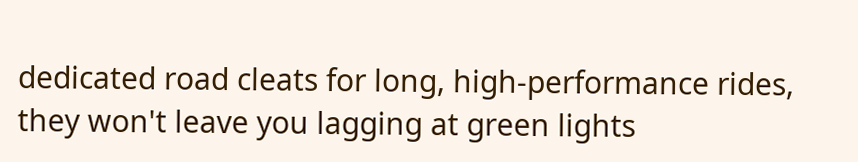dedicated road cleats for long, high-performance rides, they won't leave you lagging at green lights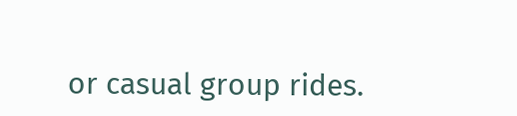or casual group rides.